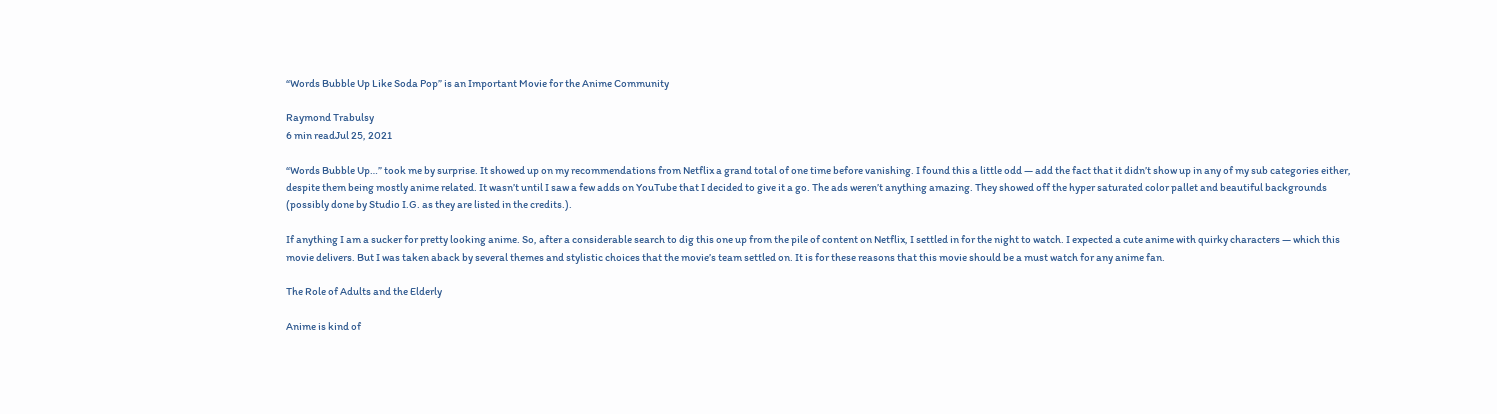“Words Bubble Up Like Soda Pop” is an Important Movie for the Anime Community

Raymond Trabulsy
6 min readJul 25, 2021

“Words Bubble Up…” took me by surprise. It showed up on my recommendations from Netflix a grand total of one time before vanishing. I found this a little odd — add the fact that it didn’t show up in any of my sub categories either, despite them being mostly anime related. It wasn’t until I saw a few adds on YouTube that I decided to give it a go. The ads weren’t anything amazing. They showed off the hyper saturated color pallet and beautiful backgrounds (possibly done by Studio I.G. as they are listed in the credits.).

If anything I am a sucker for pretty looking anime. So, after a considerable search to dig this one up from the pile of content on Netflix, I settled in for the night to watch. I expected a cute anime with quirky characters — which this movie delivers. But I was taken aback by several themes and stylistic choices that the movie’s team settled on. It is for these reasons that this movie should be a must watch for any anime fan.

The Role of Adults and the Elderly

Anime is kind of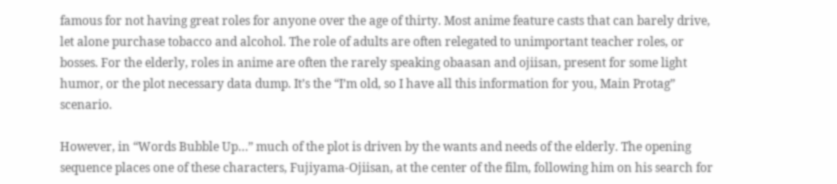famous for not having great roles for anyone over the age of thirty. Most anime feature casts that can barely drive, let alone purchase tobacco and alcohol. The role of adults are often relegated to unimportant teacher roles, or bosses. For the elderly, roles in anime are often the rarely speaking obaasan and ojiisan, present for some light humor, or the plot necessary data dump. It’s the “I’m old, so I have all this information for you, Main Protag” scenario.

However, in “Words Bubble Up…” much of the plot is driven by the wants and needs of the elderly. The opening sequence places one of these characters, Fujiyama-Ojiisan, at the center of the film, following him on his search for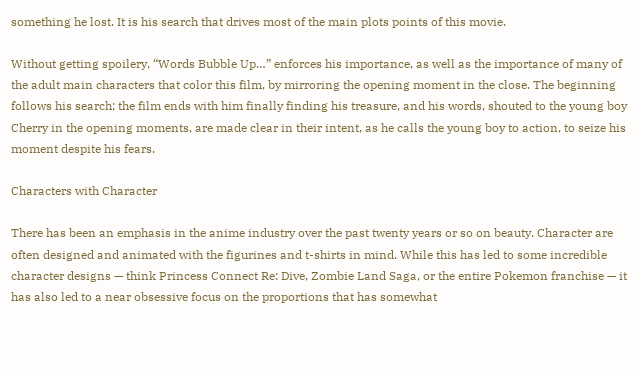something he lost. It is his search that drives most of the main plots points of this movie.

Without getting spoilery, “Words Bubble Up…” enforces his importance, as well as the importance of many of the adult main characters that color this film, by mirroring the opening moment in the close. The beginning follows his search; the film ends with him finally finding his treasure, and his words, shouted to the young boy Cherry in the opening moments, are made clear in their intent, as he calls the young boy to action, to seize his moment despite his fears.

Characters with Character

There has been an emphasis in the anime industry over the past twenty years or so on beauty. Character are often designed and animated with the figurines and t-shirts in mind. While this has led to some incredible character designs — think Princess Connect Re: Dive, Zombie Land Saga, or the entire Pokemon franchise — it has also led to a near obsessive focus on the proportions that has somewhat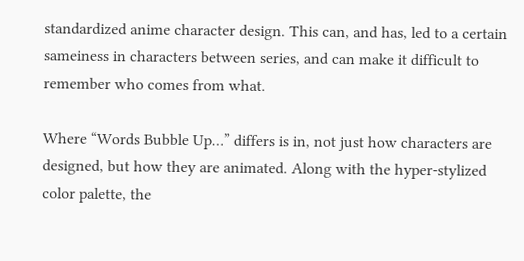standardized anime character design. This can, and has, led to a certain sameiness in characters between series, and can make it difficult to remember who comes from what.

Where “Words Bubble Up…” differs is in, not just how characters are designed, but how they are animated. Along with the hyper-stylized color palette, the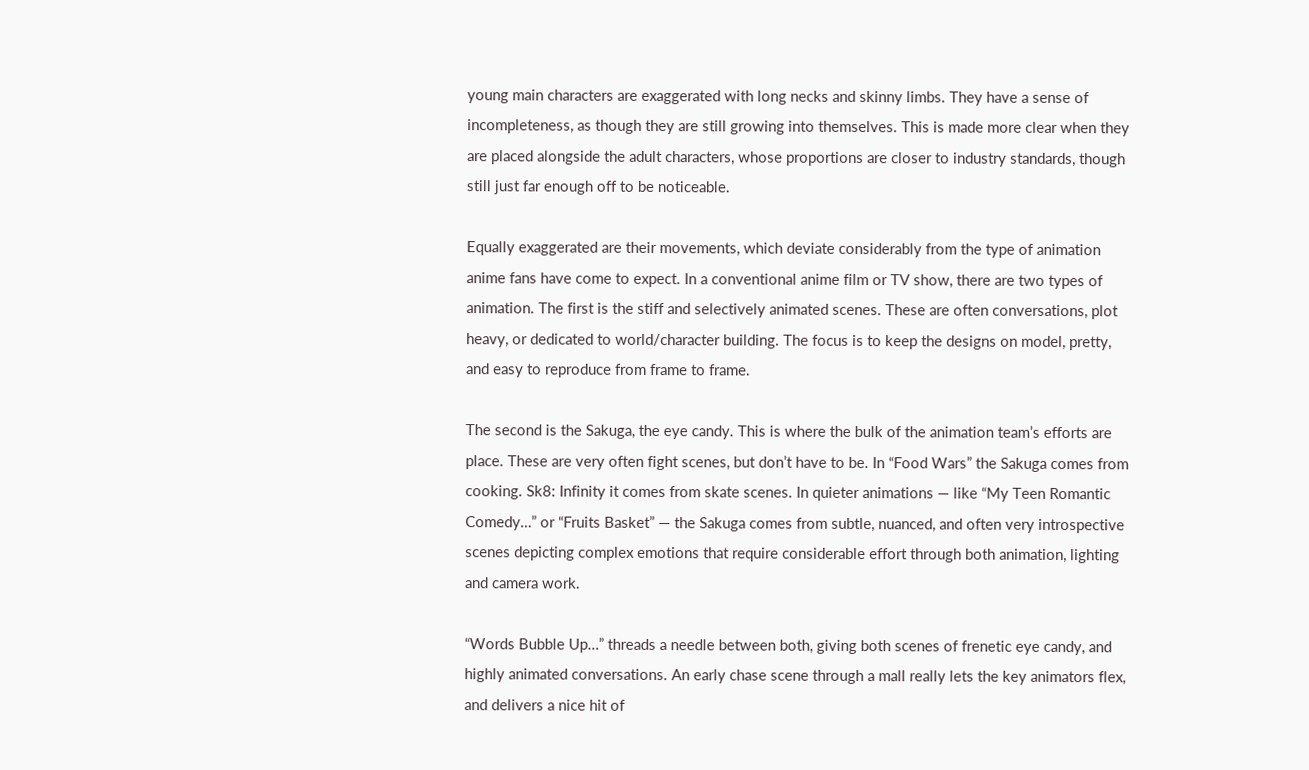young main characters are exaggerated with long necks and skinny limbs. They have a sense of incompleteness, as though they are still growing into themselves. This is made more clear when they are placed alongside the adult characters, whose proportions are closer to industry standards, though still just far enough off to be noticeable.

Equally exaggerated are their movements, which deviate considerably from the type of animation anime fans have come to expect. In a conventional anime film or TV show, there are two types of animation. The first is the stiff and selectively animated scenes. These are often conversations, plot heavy, or dedicated to world/character building. The focus is to keep the designs on model, pretty, and easy to reproduce from frame to frame.

The second is the Sakuga, the eye candy. This is where the bulk of the animation team’s efforts are place. These are very often fight scenes, but don’t have to be. In “Food Wars” the Sakuga comes from cooking. Sk8: Infinity it comes from skate scenes. In quieter animations — like “My Teen Romantic Comedy…” or “Fruits Basket” — the Sakuga comes from subtle, nuanced, and often very introspective scenes depicting complex emotions that require considerable effort through both animation, lighting and camera work.

“Words Bubble Up…” threads a needle between both, giving both scenes of frenetic eye candy, and highly animated conversations. An early chase scene through a mall really lets the key animators flex, and delivers a nice hit of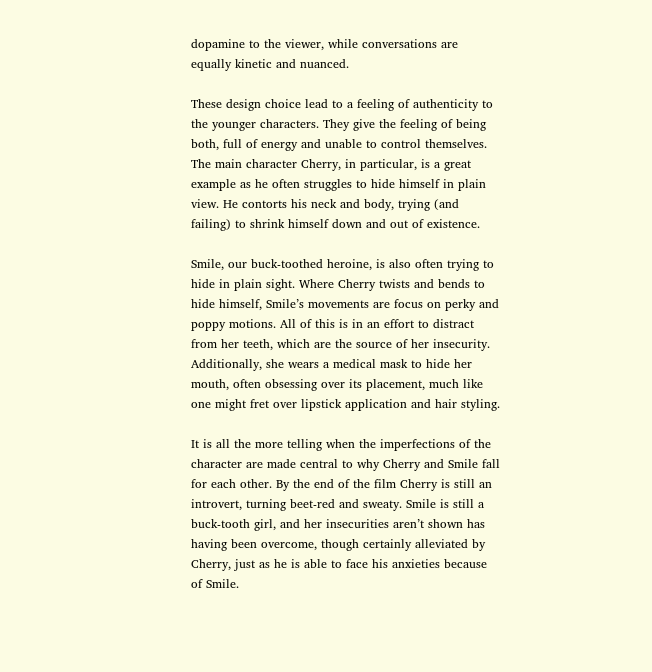dopamine to the viewer, while conversations are equally kinetic and nuanced.

These design choice lead to a feeling of authenticity to the younger characters. They give the feeling of being both, full of energy and unable to control themselves. The main character Cherry, in particular, is a great example as he often struggles to hide himself in plain view. He contorts his neck and body, trying (and failing) to shrink himself down and out of existence.

Smile, our buck-toothed heroine, is also often trying to hide in plain sight. Where Cherry twists and bends to hide himself, Smile’s movements are focus on perky and poppy motions. All of this is in an effort to distract from her teeth, which are the source of her insecurity. Additionally, she wears a medical mask to hide her mouth, often obsessing over its placement, much like one might fret over lipstick application and hair styling.

It is all the more telling when the imperfections of the character are made central to why Cherry and Smile fall for each other. By the end of the film Cherry is still an introvert, turning beet-red and sweaty. Smile is still a buck-tooth girl, and her insecurities aren’t shown has having been overcome, though certainly alleviated by Cherry, just as he is able to face his anxieties because of Smile.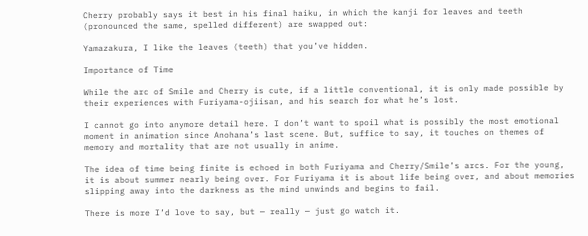Cherry probably says it best in his final haiku, in which the kanji for leaves and teeth (pronounced the same, spelled different) are swapped out:

Yamazakura, I like the leaves (teeth) that you’ve hidden.

Importance of Time

While the arc of Smile and Cherry is cute, if a little conventional, it is only made possible by their experiences with Furiyama-ojiisan, and his search for what he’s lost.

I cannot go into anymore detail here. I don’t want to spoil what is possibly the most emotional moment in animation since Anohana’s last scene. But, suffice to say, it touches on themes of memory and mortality that are not usually in anime.

The idea of time being finite is echoed in both Furiyama and Cherry/Smile’s arcs. For the young, it is about summer nearly being over. For Furiyama it is about life being over, and about memories slipping away into the darkness as the mind unwinds and begins to fail.

There is more I’d love to say, but — really — just go watch it.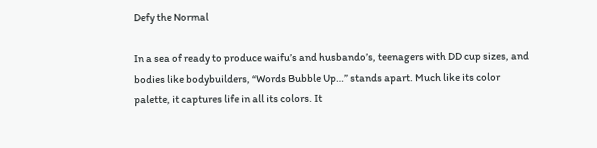Defy the Normal

In a sea of ready to produce waifu’s and husbando’s, teenagers with DD cup sizes, and bodies like bodybuilders, “Words Bubble Up…” stands apart. Much like its color palette, it captures life in all its colors. It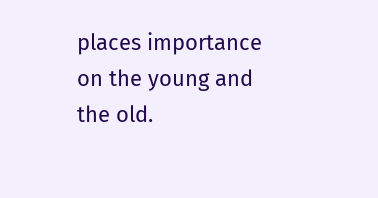places importance on the young and the old.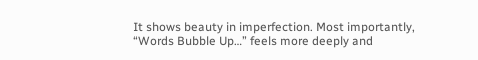It shows beauty in imperfection. Most importantly, “Words Bubble Up…” feels more deeply and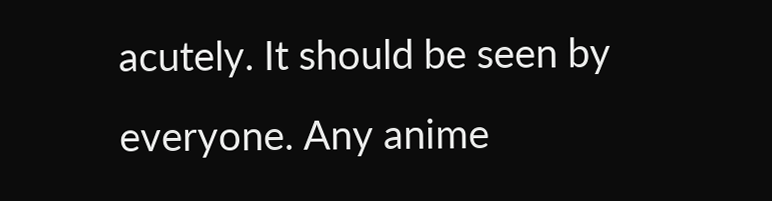acutely. It should be seen by everyone. Any anime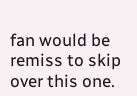fan would be remiss to skip over this one.